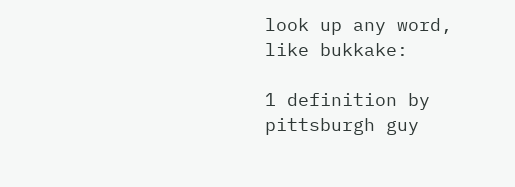look up any word, like bukkake:

1 definition by pittsburgh guy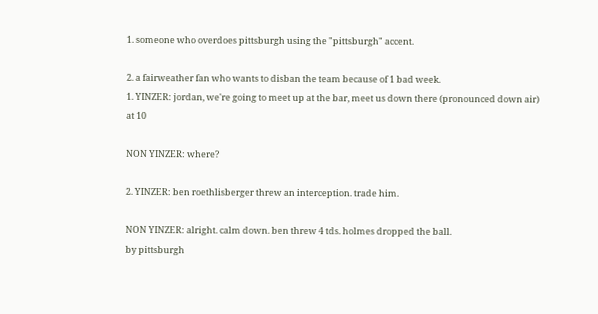1. someone who overdoes pittsburgh using the "pittsburgh" accent.

2. a fairweather fan who wants to disban the team because of 1 bad week.
1. YINZER: jordan, we're going to meet up at the bar, meet us down there (pronounced down air) at 10

NON YINZER: where?

2. YINZER: ben roethlisberger threw an interception. trade him.

NON YINZER: alright. calm down. ben threw 4 tds. holmes dropped the ball.
by pittsburgh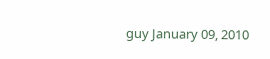guy January 09, 2010